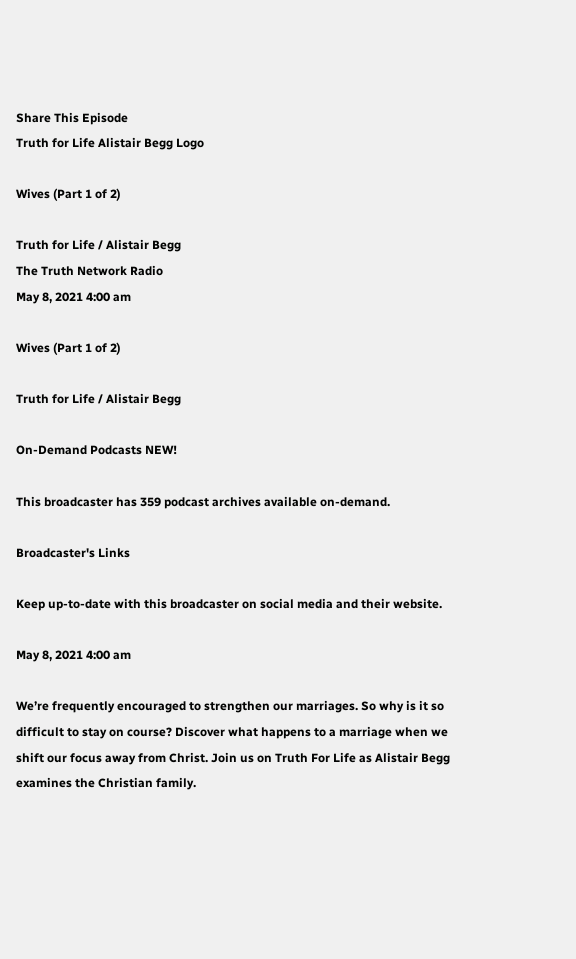Share This Episode
Truth for Life Alistair Begg Logo

Wives (Part 1 of 2)

Truth for Life / Alistair Begg
The Truth Network Radio
May 8, 2021 4:00 am

Wives (Part 1 of 2)

Truth for Life / Alistair Begg

On-Demand Podcasts NEW!

This broadcaster has 359 podcast archives available on-demand.

Broadcaster's Links

Keep up-to-date with this broadcaster on social media and their website.

May 8, 2021 4:00 am

We’re frequently encouraged to strengthen our marriages. So why is it so difficult to stay on course? Discover what happens to a marriage when we shift our focus away from Christ. Join us on Truth For Life as Alistair Begg examines the Christian family.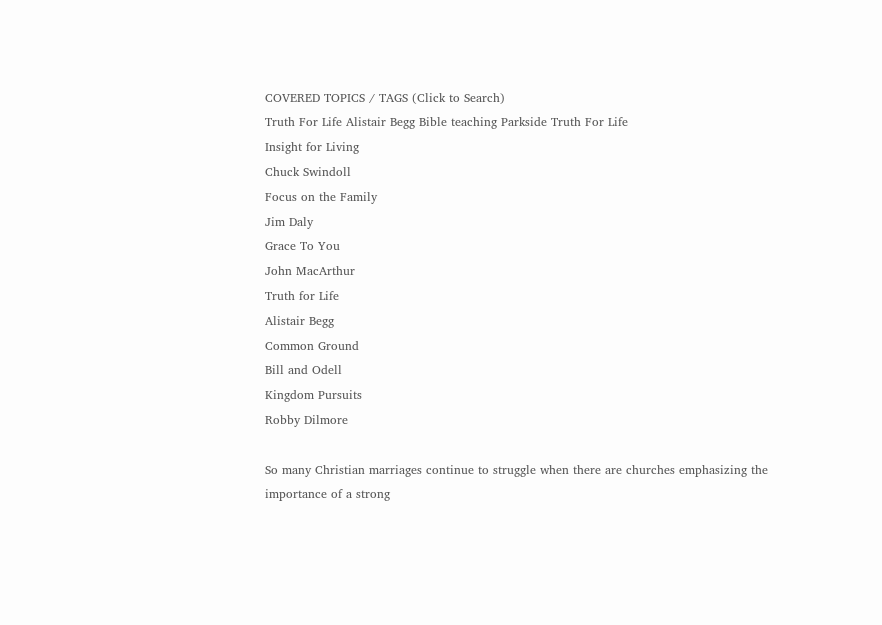COVERED TOPICS / TAGS (Click to Search)
Truth For Life Alistair Begg Bible teaching Parkside Truth For Life
Insight for Living
Chuck Swindoll
Focus on the Family
Jim Daly
Grace To You
John MacArthur
Truth for Life
Alistair Begg
Common Ground
Bill and Odell
Kingdom Pursuits
Robby Dilmore

So many Christian marriages continue to struggle when there are churches emphasizing the importance of a strong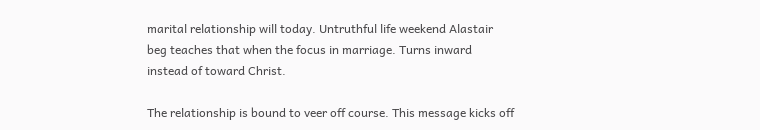marital relationship will today. Untruthful life weekend Alastair beg teaches that when the focus in marriage. Turns inward instead of toward Christ.

The relationship is bound to veer off course. This message kicks off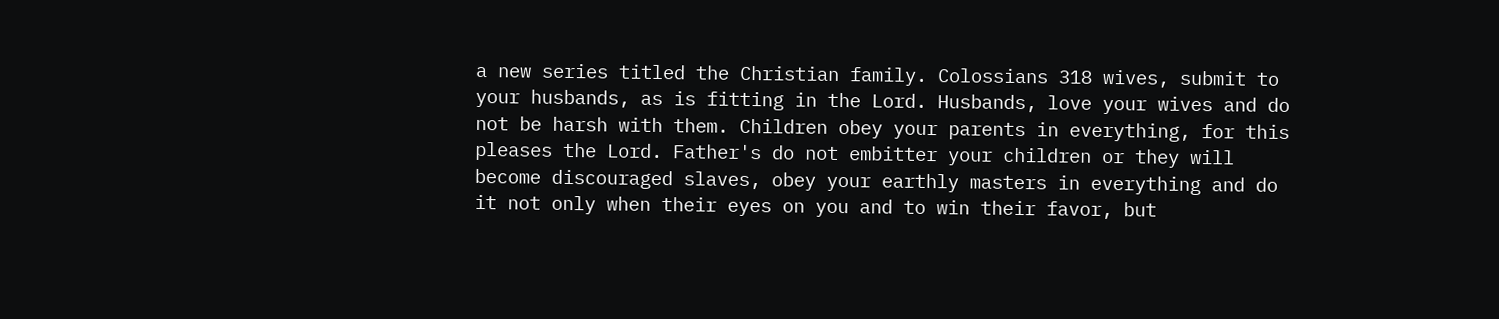a new series titled the Christian family. Colossians 318 wives, submit to your husbands, as is fitting in the Lord. Husbands, love your wives and do not be harsh with them. Children obey your parents in everything, for this pleases the Lord. Father's do not embitter your children or they will become discouraged slaves, obey your earthly masters in everything and do it not only when their eyes on you and to win their favor, but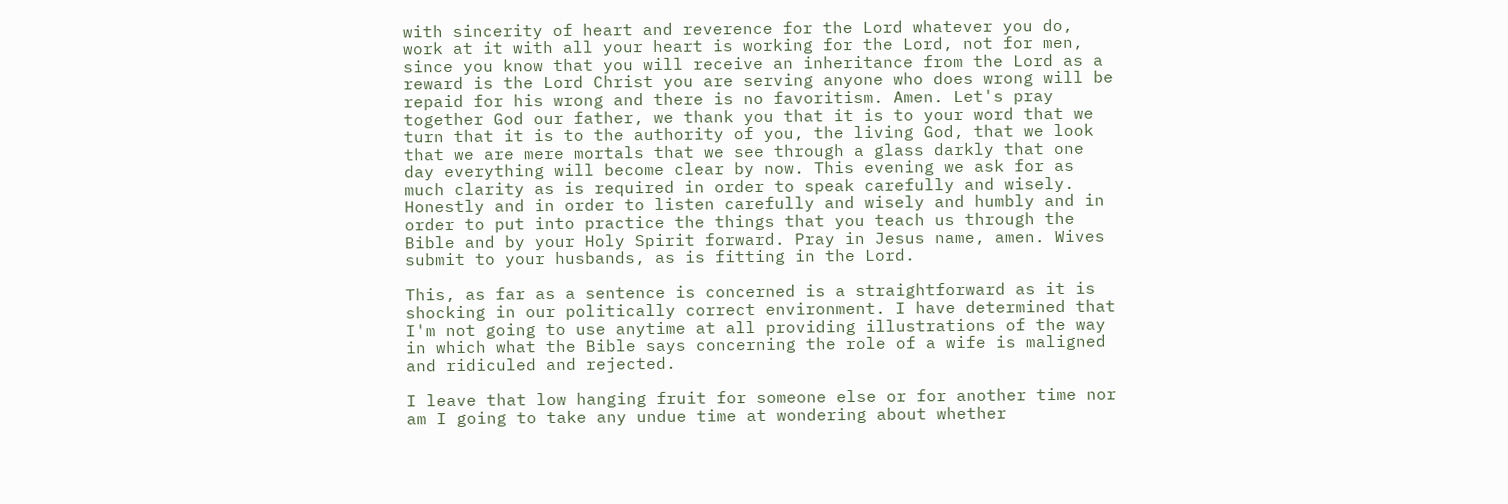with sincerity of heart and reverence for the Lord whatever you do, work at it with all your heart is working for the Lord, not for men, since you know that you will receive an inheritance from the Lord as a reward is the Lord Christ you are serving anyone who does wrong will be repaid for his wrong and there is no favoritism. Amen. Let's pray together God our father, we thank you that it is to your word that we turn that it is to the authority of you, the living God, that we look that we are mere mortals that we see through a glass darkly that one day everything will become clear by now. This evening we ask for as much clarity as is required in order to speak carefully and wisely. Honestly and in order to listen carefully and wisely and humbly and in order to put into practice the things that you teach us through the Bible and by your Holy Spirit forward. Pray in Jesus name, amen. Wives submit to your husbands, as is fitting in the Lord.

This, as far as a sentence is concerned is a straightforward as it is shocking in our politically correct environment. I have determined that I'm not going to use anytime at all providing illustrations of the way in which what the Bible says concerning the role of a wife is maligned and ridiculed and rejected.

I leave that low hanging fruit for someone else or for another time nor am I going to take any undue time at wondering about whether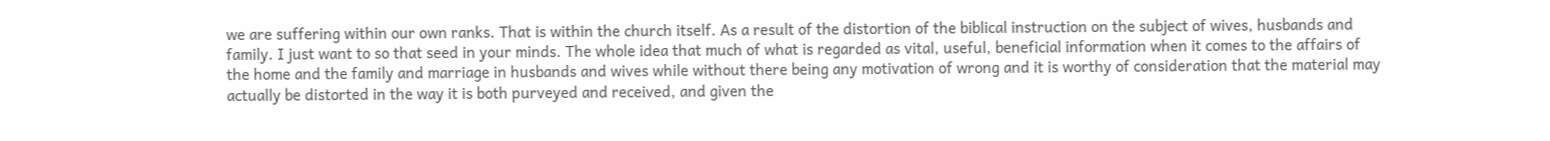we are suffering within our own ranks. That is within the church itself. As a result of the distortion of the biblical instruction on the subject of wives, husbands and family. I just want to so that seed in your minds. The whole idea that much of what is regarded as vital, useful, beneficial information when it comes to the affairs of the home and the family and marriage in husbands and wives while without there being any motivation of wrong and it is worthy of consideration that the material may actually be distorted in the way it is both purveyed and received, and given the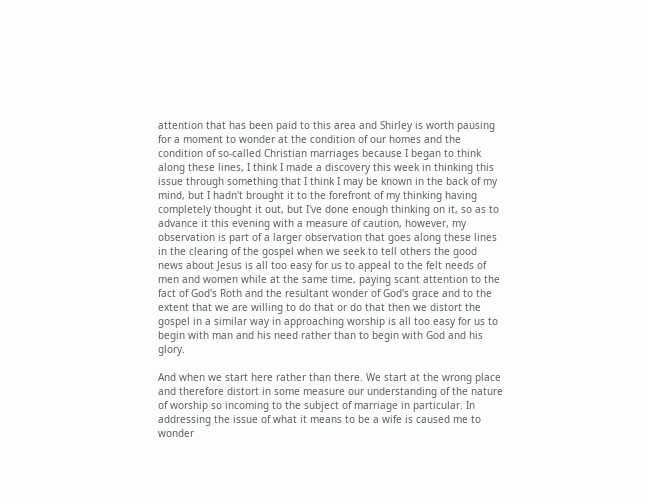attention that has been paid to this area and Shirley is worth pausing for a moment to wonder at the condition of our homes and the condition of so-called Christian marriages because I began to think along these lines, I think I made a discovery this week in thinking this issue through something that I think I may be known in the back of my mind, but I hadn't brought it to the forefront of my thinking having completely thought it out, but I've done enough thinking on it, so as to advance it this evening with a measure of caution, however, my observation is part of a larger observation that goes along these lines in the clearing of the gospel when we seek to tell others the good news about Jesus is all too easy for us to appeal to the felt needs of men and women while at the same time, paying scant attention to the fact of God's Roth and the resultant wonder of God's grace and to the extent that we are willing to do that or do that then we distort the gospel in a similar way in approaching worship is all too easy for us to begin with man and his need rather than to begin with God and his glory.

And when we start here rather than there. We start at the wrong place and therefore distort in some measure our understanding of the nature of worship so incoming to the subject of marriage in particular. In addressing the issue of what it means to be a wife is caused me to wonder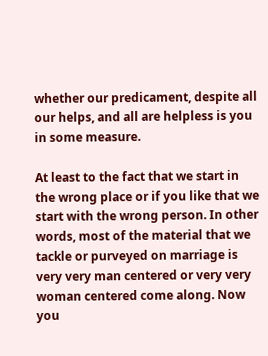whether our predicament, despite all our helps, and all are helpless is you in some measure.

At least to the fact that we start in the wrong place or if you like that we start with the wrong person. In other words, most of the material that we tackle or purveyed on marriage is very very man centered or very very woman centered come along. Now you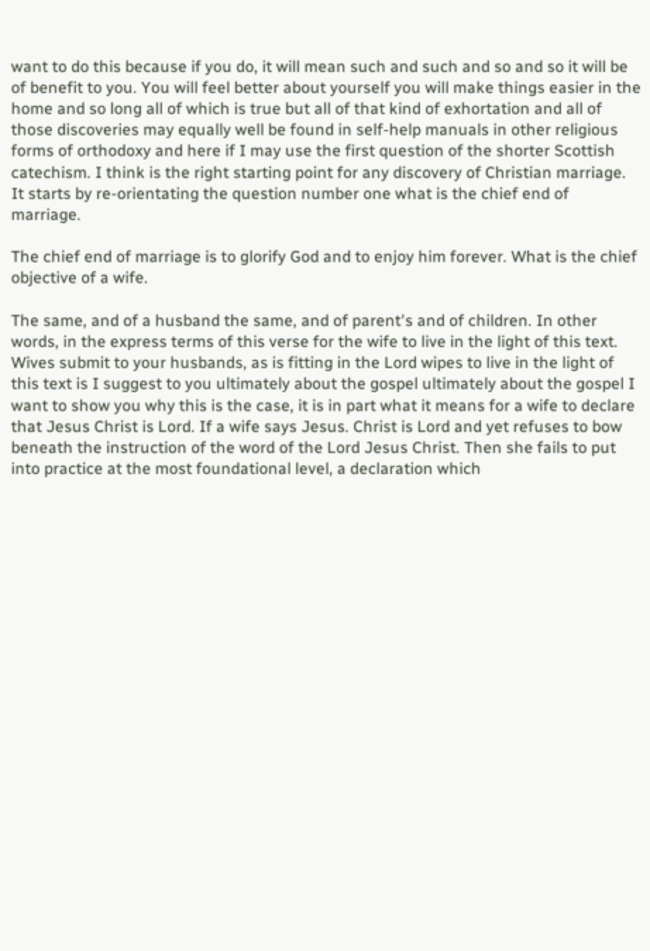want to do this because if you do, it will mean such and such and so and so it will be of benefit to you. You will feel better about yourself you will make things easier in the home and so long all of which is true but all of that kind of exhortation and all of those discoveries may equally well be found in self-help manuals in other religious forms of orthodoxy and here if I may use the first question of the shorter Scottish catechism. I think is the right starting point for any discovery of Christian marriage. It starts by re-orientating the question number one what is the chief end of marriage.

The chief end of marriage is to glorify God and to enjoy him forever. What is the chief objective of a wife.

The same, and of a husband the same, and of parent's and of children. In other words, in the express terms of this verse for the wife to live in the light of this text. Wives submit to your husbands, as is fitting in the Lord wipes to live in the light of this text is I suggest to you ultimately about the gospel ultimately about the gospel I want to show you why this is the case, it is in part what it means for a wife to declare that Jesus Christ is Lord. If a wife says Jesus. Christ is Lord and yet refuses to bow beneath the instruction of the word of the Lord Jesus Christ. Then she fails to put into practice at the most foundational level, a declaration which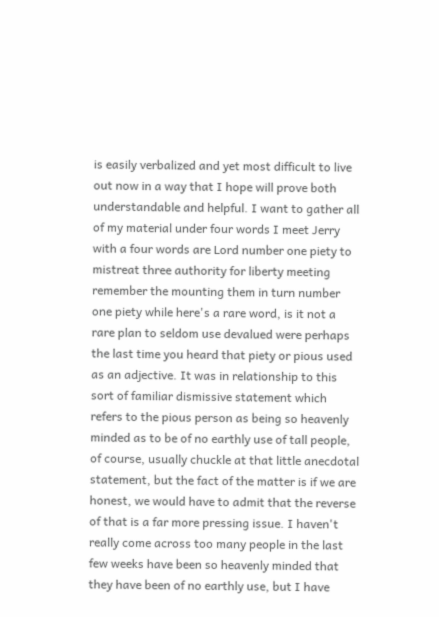is easily verbalized and yet most difficult to live out now in a way that I hope will prove both understandable and helpful. I want to gather all of my material under four words I meet Jerry with a four words are Lord number one piety to mistreat three authority for liberty meeting remember the mounting them in turn number one piety while here's a rare word, is it not a rare plan to seldom use devalued were perhaps the last time you heard that piety or pious used as an adjective. It was in relationship to this sort of familiar dismissive statement which refers to the pious person as being so heavenly minded as to be of no earthly use of tall people, of course, usually chuckle at that little anecdotal statement, but the fact of the matter is if we are honest, we would have to admit that the reverse of that is a far more pressing issue. I haven't really come across too many people in the last few weeks have been so heavenly minded that they have been of no earthly use, but I have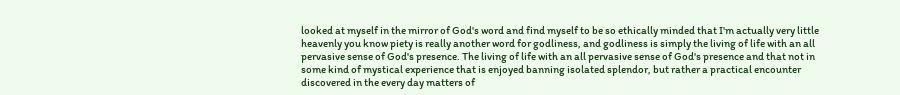looked at myself in the mirror of God's word and find myself to be so ethically minded that I'm actually very little heavenly you know piety is really another word for godliness, and godliness is simply the living of life with an all pervasive sense of God's presence. The living of life with an all pervasive sense of God's presence and that not in some kind of mystical experience that is enjoyed banning isolated splendor, but rather a practical encounter discovered in the every day matters of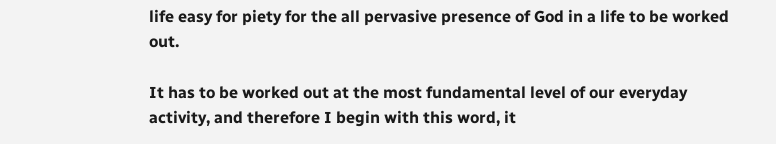life easy for piety for the all pervasive presence of God in a life to be worked out.

It has to be worked out at the most fundamental level of our everyday activity, and therefore I begin with this word, it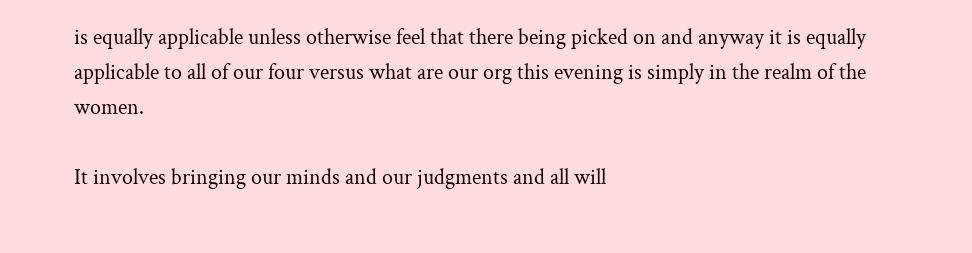is equally applicable unless otherwise feel that there being picked on and anyway it is equally applicable to all of our four versus what are our org this evening is simply in the realm of the women.

It involves bringing our minds and our judgments and all will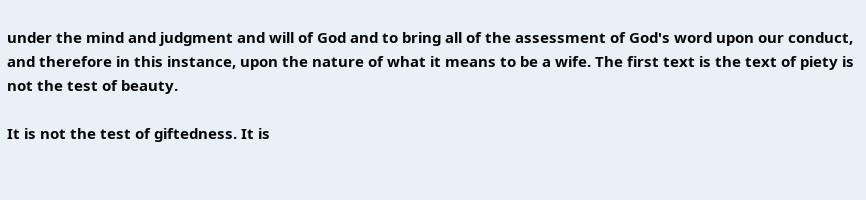under the mind and judgment and will of God and to bring all of the assessment of God's word upon our conduct, and therefore in this instance, upon the nature of what it means to be a wife. The first text is the text of piety is not the test of beauty.

It is not the test of giftedness. It is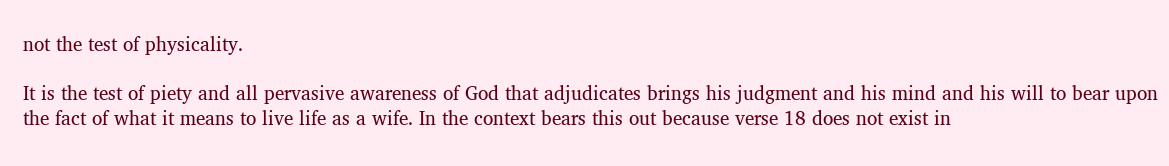not the test of physicality.

It is the test of piety and all pervasive awareness of God that adjudicates brings his judgment and his mind and his will to bear upon the fact of what it means to live life as a wife. In the context bears this out because verse 18 does not exist in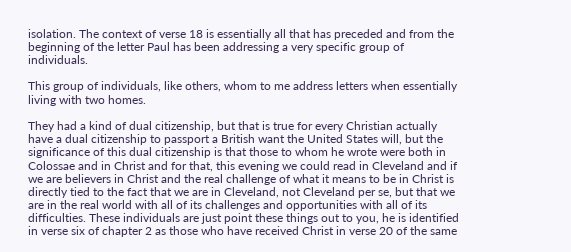isolation. The context of verse 18 is essentially all that has preceded and from the beginning of the letter Paul has been addressing a very specific group of individuals.

This group of individuals, like others, whom to me address letters when essentially living with two homes.

They had a kind of dual citizenship, but that is true for every Christian actually have a dual citizenship to passport a British want the United States will, but the significance of this dual citizenship is that those to whom he wrote were both in Colossae and in Christ and for that, this evening we could read in Cleveland and if we are believers in Christ and the real challenge of what it means to be in Christ is directly tied to the fact that we are in Cleveland, not Cleveland per se, but that we are in the real world with all of its challenges and opportunities with all of its difficulties. These individuals are just point these things out to you, he is identified in verse six of chapter 2 as those who have received Christ in verse 20 of the same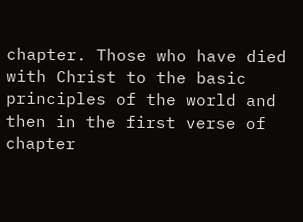chapter. Those who have died with Christ to the basic principles of the world and then in the first verse of chapter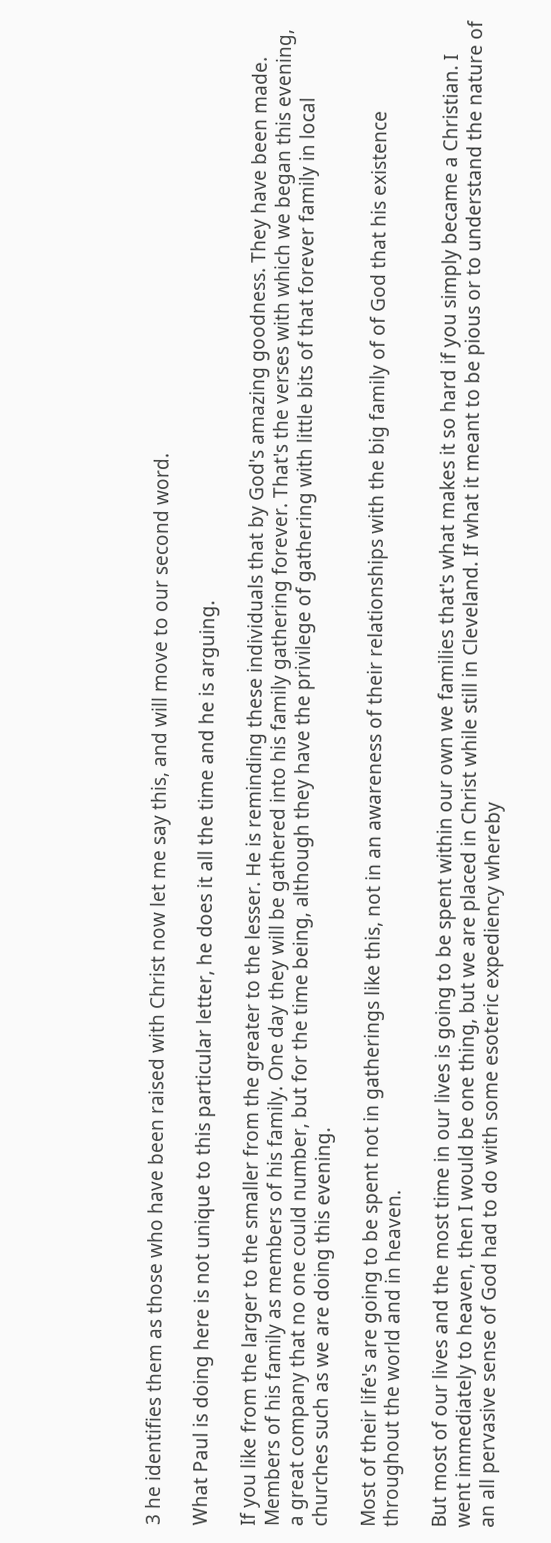3 he identifies them as those who have been raised with Christ now let me say this, and will move to our second word.

What Paul is doing here is not unique to this particular letter, he does it all the time and he is arguing.

If you like from the larger to the smaller from the greater to the lesser. He is reminding these individuals that by God's amazing goodness. They have been made. Members of his family as members of his family. One day they will be gathered into his family gathering forever. That's the verses with which we began this evening, a great company that no one could number, but for the time being, although they have the privilege of gathering with little bits of that forever family in local churches such as we are doing this evening.

Most of their life's are going to be spent not in gatherings like this, not in an awareness of their relationships with the big family of of God that his existence throughout the world and in heaven.

But most of our lives and the most time in our lives is going to be spent within our own we families that's what makes it so hard if you simply became a Christian. I went immediately to heaven, then I would be one thing, but we are placed in Christ while still in Cleveland. If what it meant to be pious or to understand the nature of an all pervasive sense of God had to do with some esoteric expediency whereby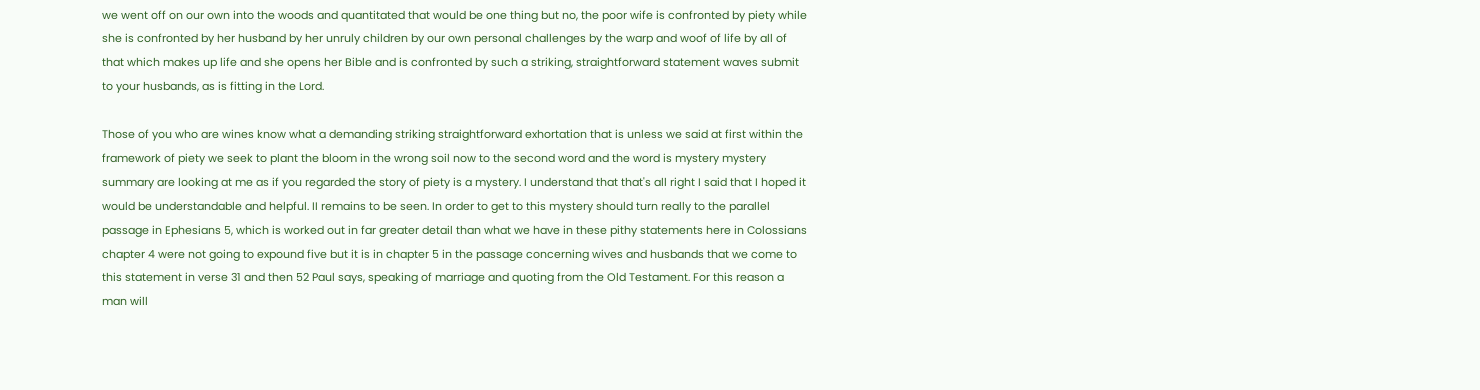we went off on our own into the woods and quantitated that would be one thing but no, the poor wife is confronted by piety while she is confronted by her husband by her unruly children by our own personal challenges by the warp and woof of life by all of that which makes up life and she opens her Bible and is confronted by such a striking, straightforward statement waves submit to your husbands, as is fitting in the Lord.

Those of you who are wines know what a demanding striking straightforward exhortation that is unless we said at first within the framework of piety we seek to plant the bloom in the wrong soil now to the second word and the word is mystery mystery summary are looking at me as if you regarded the story of piety is a mystery. I understand that that's all right I said that I hoped it would be understandable and helpful. II remains to be seen. In order to get to this mystery should turn really to the parallel passage in Ephesians 5, which is worked out in far greater detail than what we have in these pithy statements here in Colossians chapter 4 were not going to expound five but it is in chapter 5 in the passage concerning wives and husbands that we come to this statement in verse 31 and then 52 Paul says, speaking of marriage and quoting from the Old Testament. For this reason a man will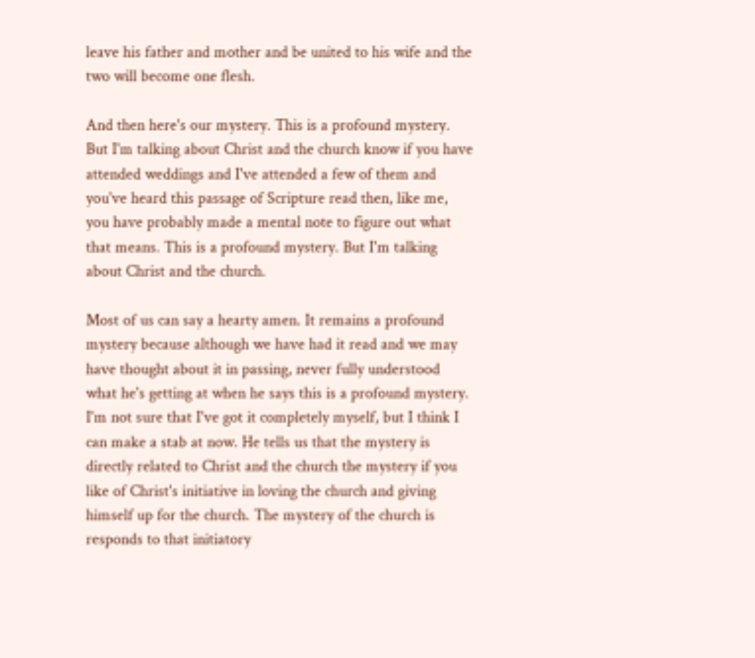leave his father and mother and be united to his wife and the two will become one flesh.

And then here's our mystery. This is a profound mystery. But I'm talking about Christ and the church know if you have attended weddings and I've attended a few of them and you've heard this passage of Scripture read then, like me, you have probably made a mental note to figure out what that means. This is a profound mystery. But I'm talking about Christ and the church.

Most of us can say a hearty amen. It remains a profound mystery because although we have had it read and we may have thought about it in passing, never fully understood what he's getting at when he says this is a profound mystery. I'm not sure that I've got it completely myself, but I think I can make a stab at now. He tells us that the mystery is directly related to Christ and the church the mystery if you like of Christ's initiative in loving the church and giving himself up for the church. The mystery of the church is responds to that initiatory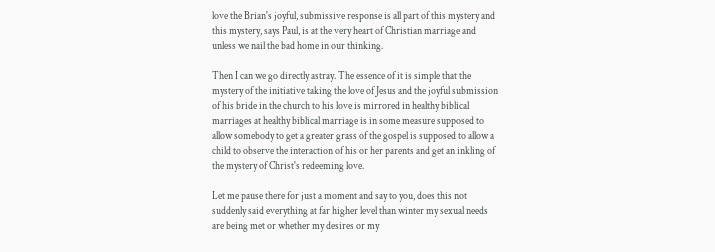love the Brian's joyful, submissive response is all part of this mystery and this mystery, says Paul, is at the very heart of Christian marriage and unless we nail the bad home in our thinking.

Then I can we go directly astray. The essence of it is simple that the mystery of the initiative taking the love of Jesus and the joyful submission of his bride in the church to his love is mirrored in healthy biblical marriages at healthy biblical marriage is in some measure supposed to allow somebody to get a greater grass of the gospel is supposed to allow a child to observe the interaction of his or her parents and get an inkling of the mystery of Christ's redeeming love.

Let me pause there for just a moment and say to you, does this not suddenly said everything at far higher level than winter my sexual needs are being met or whether my desires or my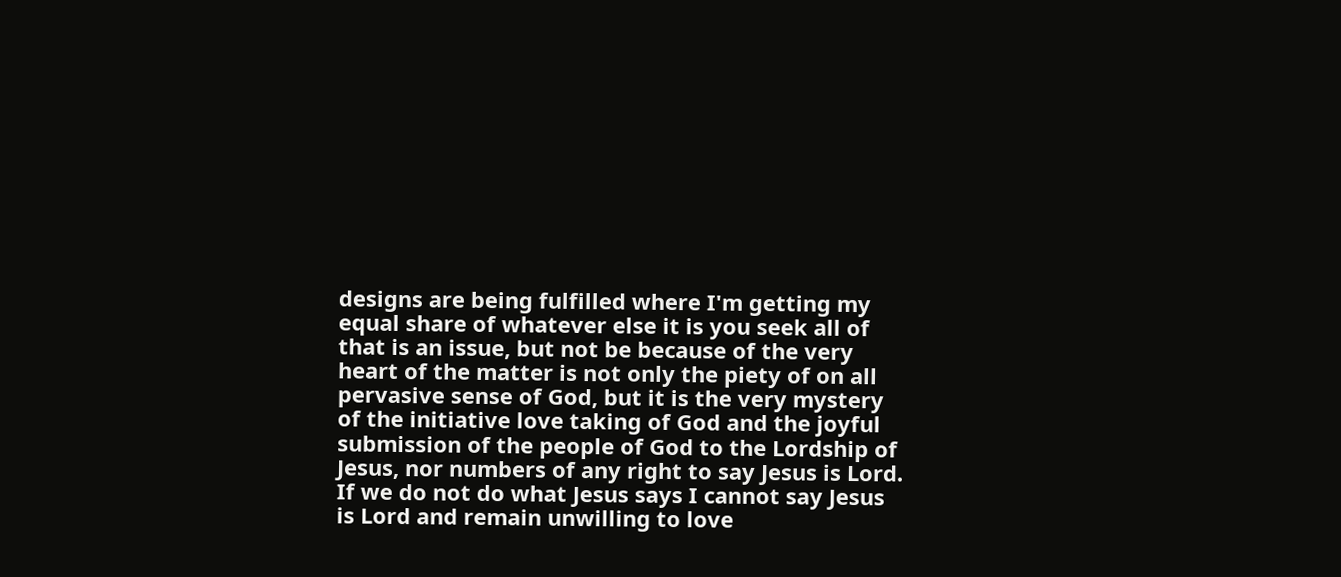designs are being fulfilled where I'm getting my equal share of whatever else it is you seek all of that is an issue, but not be because of the very heart of the matter is not only the piety of on all pervasive sense of God, but it is the very mystery of the initiative love taking of God and the joyful submission of the people of God to the Lordship of Jesus, nor numbers of any right to say Jesus is Lord. If we do not do what Jesus says I cannot say Jesus is Lord and remain unwilling to love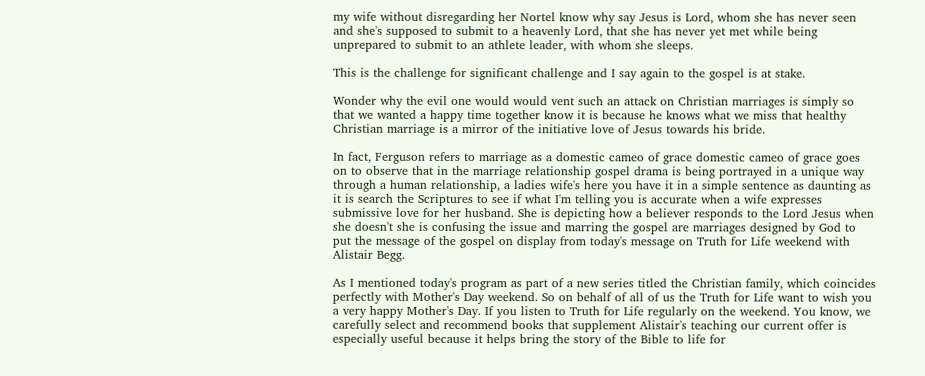my wife without disregarding her Nortel know why say Jesus is Lord, whom she has never seen and she's supposed to submit to a heavenly Lord, that she has never yet met while being unprepared to submit to an athlete leader, with whom she sleeps.

This is the challenge for significant challenge and I say again to the gospel is at stake.

Wonder why the evil one would would vent such an attack on Christian marriages is simply so that we wanted a happy time together know it is because he knows what we miss that healthy Christian marriage is a mirror of the initiative love of Jesus towards his bride.

In fact, Ferguson refers to marriage as a domestic cameo of grace domestic cameo of grace goes on to observe that in the marriage relationship gospel drama is being portrayed in a unique way through a human relationship, a ladies wife's here you have it in a simple sentence as daunting as it is search the Scriptures to see if what I'm telling you is accurate when a wife expresses submissive love for her husband. She is depicting how a believer responds to the Lord Jesus when she doesn't she is confusing the issue and marring the gospel are marriages designed by God to put the message of the gospel on display from today's message on Truth for Life weekend with Alistair Begg.

As I mentioned today's program as part of a new series titled the Christian family, which coincides perfectly with Mother's Day weekend. So on behalf of all of us the Truth for Life want to wish you a very happy Mother's Day. If you listen to Truth for Life regularly on the weekend. You know, we carefully select and recommend books that supplement Alistair's teaching our current offer is especially useful because it helps bring the story of the Bible to life for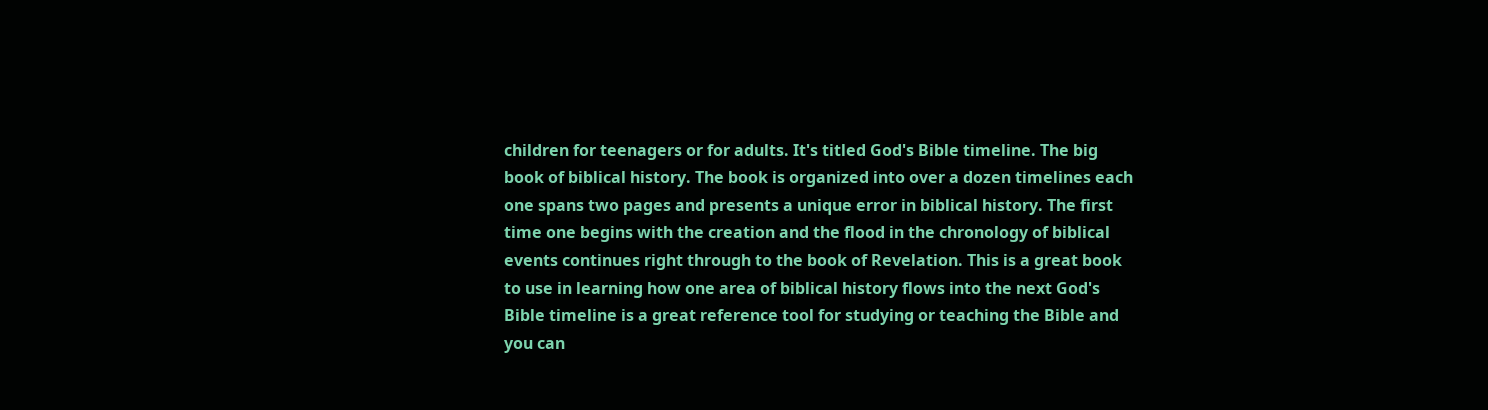children for teenagers or for adults. It's titled God's Bible timeline. The big book of biblical history. The book is organized into over a dozen timelines each one spans two pages and presents a unique error in biblical history. The first time one begins with the creation and the flood in the chronology of biblical events continues right through to the book of Revelation. This is a great book to use in learning how one area of biblical history flows into the next God's Bible timeline is a great reference tool for studying or teaching the Bible and you can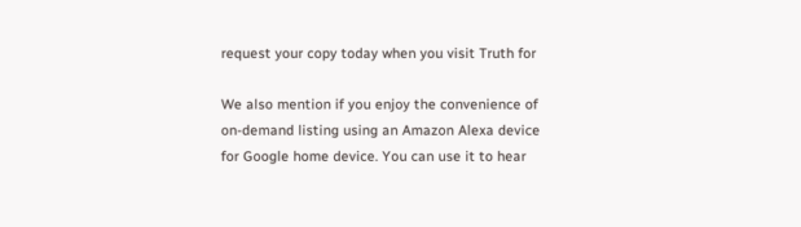request your copy today when you visit Truth for

We also mention if you enjoy the convenience of on-demand listing using an Amazon Alexa device for Google home device. You can use it to hear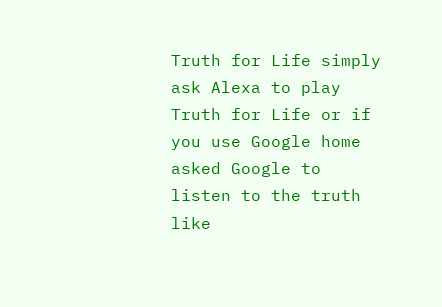Truth for Life simply ask Alexa to play Truth for Life or if you use Google home asked Google to listen to the truth like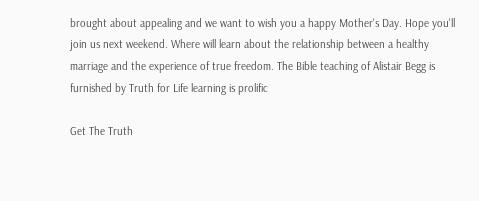brought about appealing and we want to wish you a happy Mother's Day. Hope you'll join us next weekend. Where will learn about the relationship between a healthy marriage and the experience of true freedom. The Bible teaching of Alistair Begg is furnished by Truth for Life learning is prolific

Get The Truth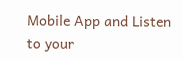Mobile App and Listen to your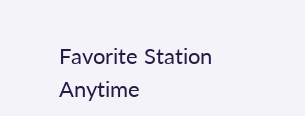Favorite Station Anytime